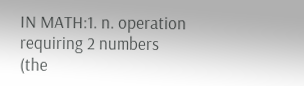IN MATH:1. n. operation requiring 2 numbers (the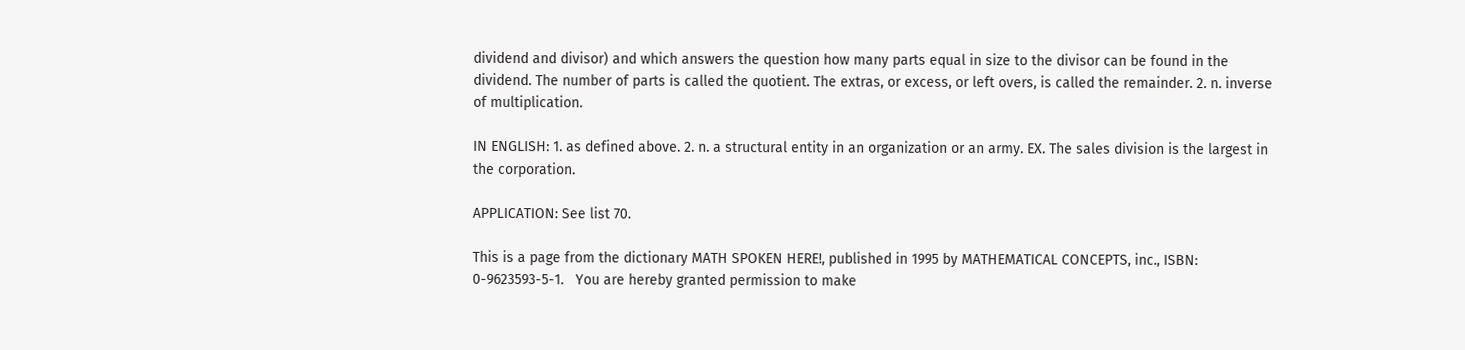dividend and divisor) and which answers the question how many parts equal in size to the divisor can be found in the dividend. The number of parts is called the quotient. The extras, or excess, or left overs, is called the remainder. 2. n. inverse of multiplication.

IN ENGLISH: 1. as defined above. 2. n. a structural entity in an organization or an army. EX. The sales division is the largest in the corporation.

APPLICATION: See list 70.

This is a page from the dictionary MATH SPOKEN HERE!, published in 1995 by MATHEMATICAL CONCEPTS, inc., ISBN: 0-9623593-5-1.   You are hereby granted permission to make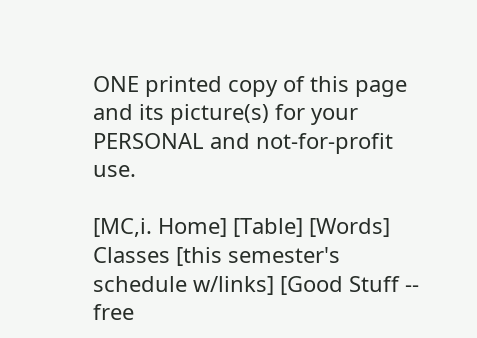ONE printed copy of this page and its picture(s) for your PERSONAL and not-for-profit use.

[MC,i. Home] [Table] [Words] Classes [this semester's schedule w/links] [Good Stuff -- free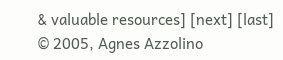& valuable resources] [next] [last]
© 2005, Agnes Azzolino